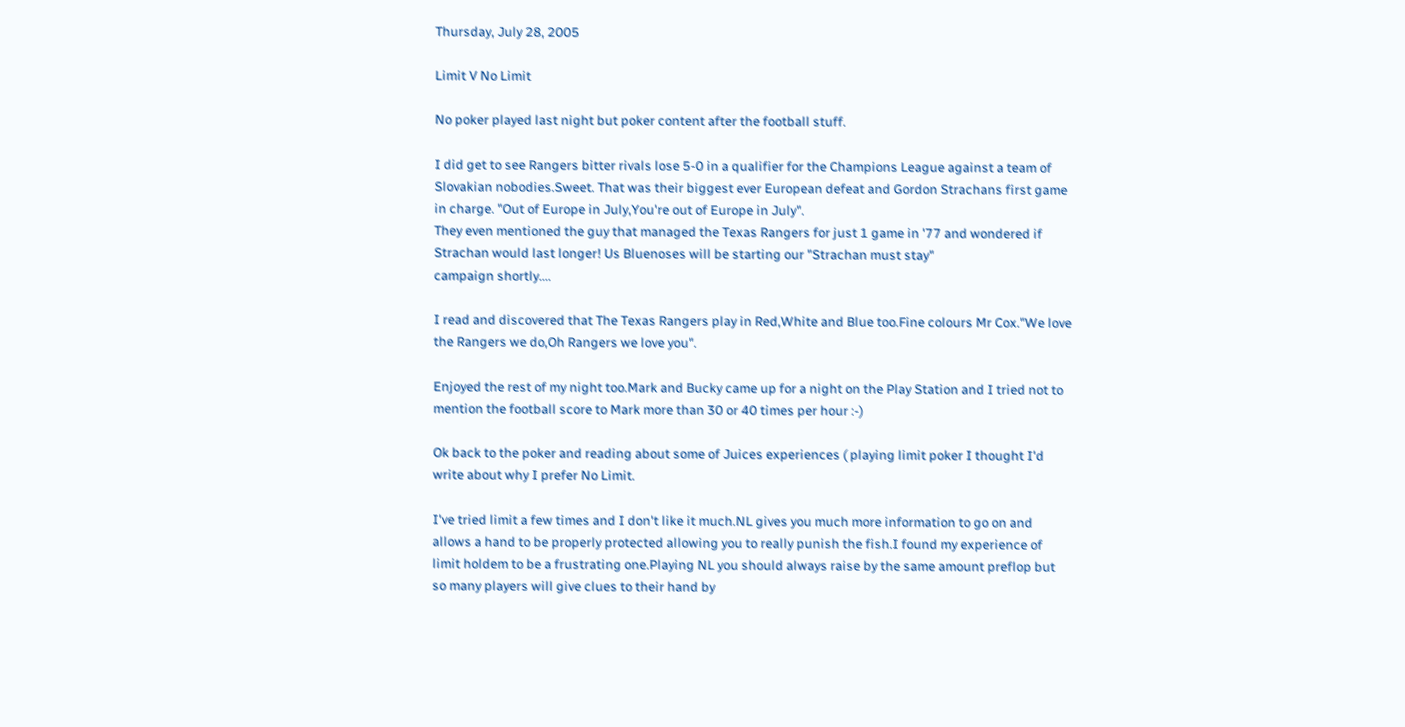Thursday, July 28, 2005

Limit V No Limit

No poker played last night but poker content after the football stuff.

I did get to see Rangers bitter rivals lose 5-0 in a qualifier for the Champions League against a team of Slovakian nobodies.Sweet. That was their biggest ever European defeat and Gordon Strachans first game in charge. "Out of Europe in July,You're out of Europe in July".
They even mentioned the guy that managed the Texas Rangers for just 1 game in '77 and wondered if Strachan would last longer! Us Bluenoses will be starting our "Strachan must stay"
campaign shortly....

I read and discovered that The Texas Rangers play in Red,White and Blue too.Fine colours Mr Cox."We love the Rangers we do,Oh Rangers we love you".

Enjoyed the rest of my night too.Mark and Bucky came up for a night on the Play Station and I tried not to mention the football score to Mark more than 30 or 40 times per hour :-)

Ok back to the poker and reading about some of Juices experiences ( playing limit poker I thought I'd write about why I prefer No Limit.

I've tried limit a few times and I don't like it much.NL gives you much more information to go on and allows a hand to be properly protected allowing you to really punish the fish.I found my experience of limit holdem to be a frustrating one.Playing NL you should always raise by the same amount preflop but so many players will give clues to their hand by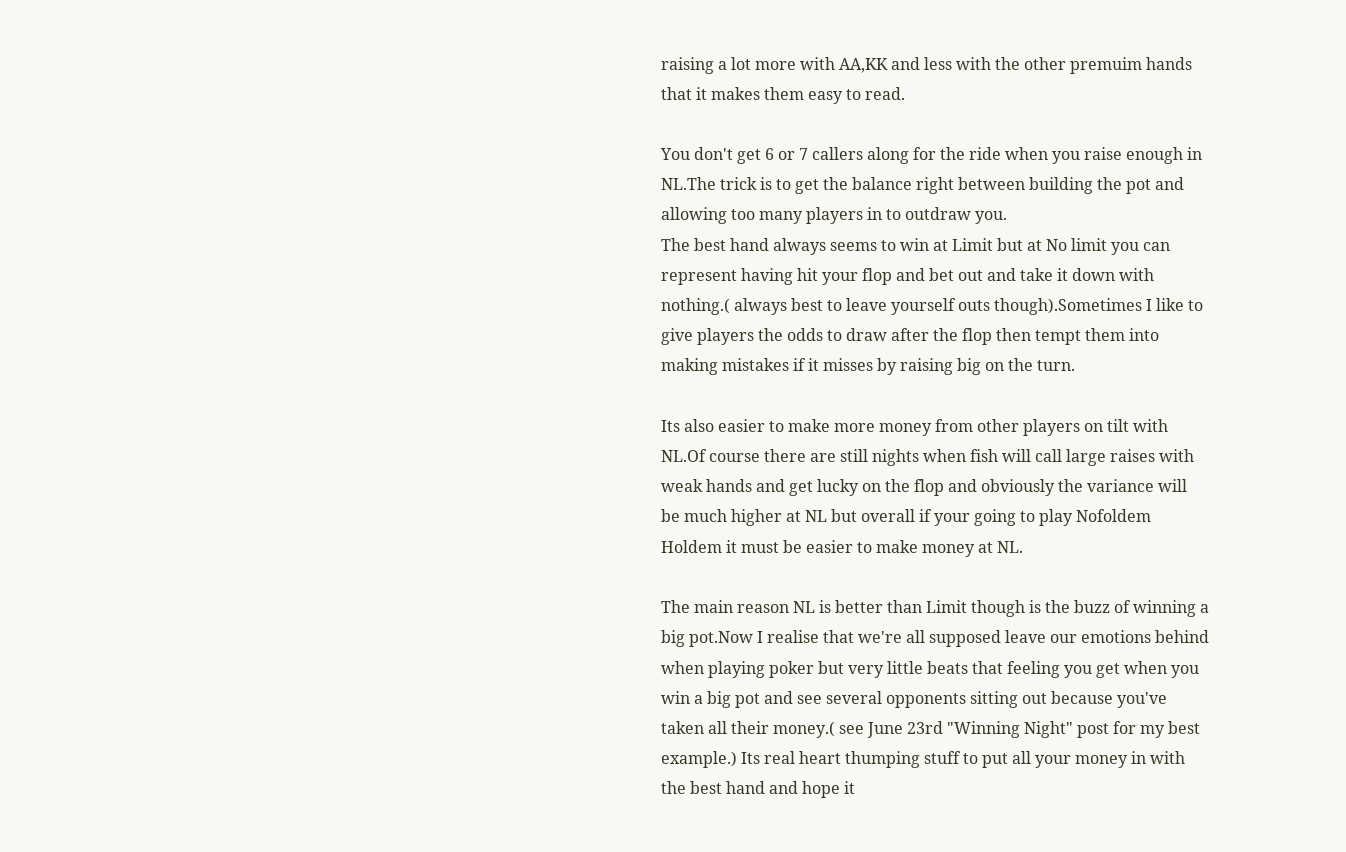raising a lot more with AA,KK and less with the other premuim hands that it makes them easy to read.

You don't get 6 or 7 callers along for the ride when you raise enough in NL.The trick is to get the balance right between building the pot and allowing too many players in to outdraw you.
The best hand always seems to win at Limit but at No limit you can represent having hit your flop and bet out and take it down with nothing.( always best to leave yourself outs though).Sometimes I like to give players the odds to draw after the flop then tempt them into making mistakes if it misses by raising big on the turn.

Its also easier to make more money from other players on tilt with NL.Of course there are still nights when fish will call large raises with weak hands and get lucky on the flop and obviously the variance will be much higher at NL but overall if your going to play Nofoldem Holdem it must be easier to make money at NL.

The main reason NL is better than Limit though is the buzz of winning a big pot.Now I realise that we're all supposed leave our emotions behind when playing poker but very little beats that feeling you get when you win a big pot and see several opponents sitting out because you've taken all their money.( see June 23rd "Winning Night" post for my best example.) Its real heart thumping stuff to put all your money in with the best hand and hope it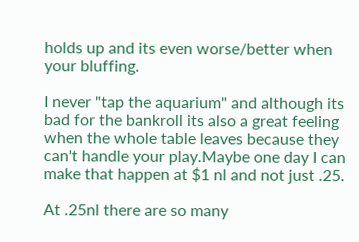holds up and its even worse/better when your bluffing.

I never "tap the aquarium" and although its bad for the bankroll its also a great feeling when the whole table leaves because they can't handle your play.Maybe one day I can make that happen at $1 nl and not just .25.

At .25nl there are so many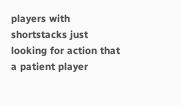players with shortstacks just looking for action that a patient player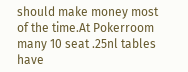should make money most of the time.At Pokerroom many 10 seat .25nl tables have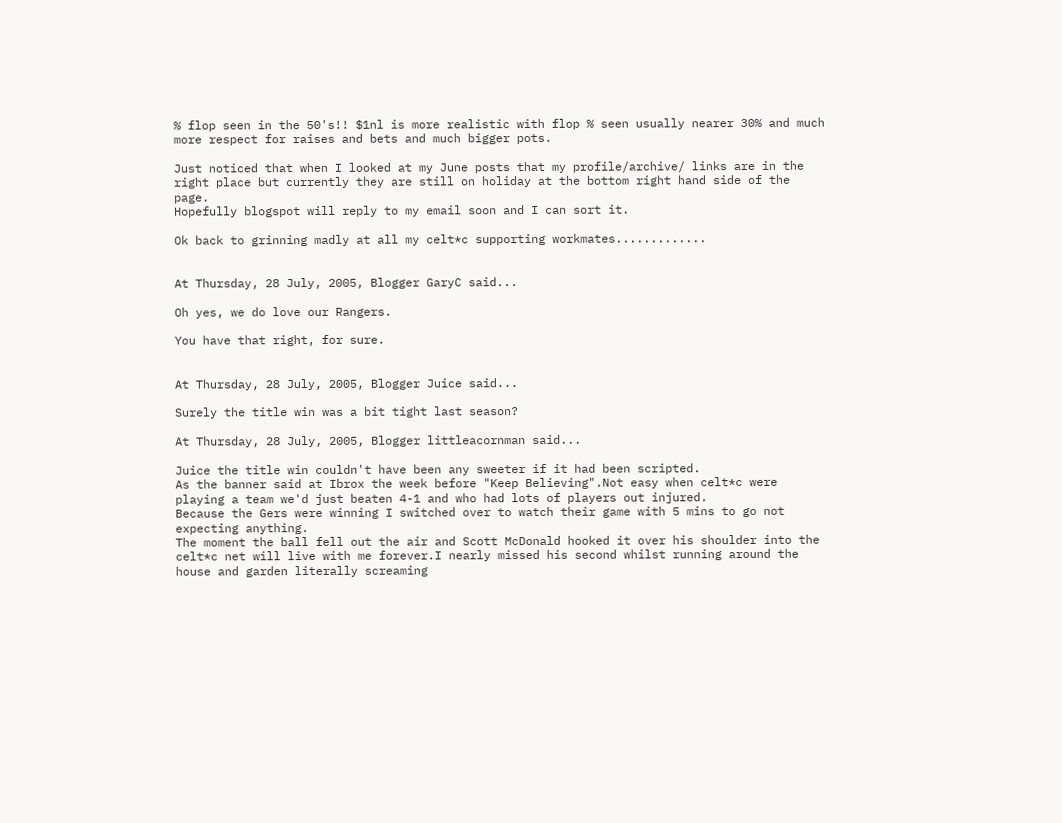% flop seen in the 50's!! $1nl is more realistic with flop % seen usually nearer 30% and much more respect for raises and bets and much bigger pots.

Just noticed that when I looked at my June posts that my profile/archive/ links are in the right place but currently they are still on holiday at the bottom right hand side of the page.
Hopefully blogspot will reply to my email soon and I can sort it.

Ok back to grinning madly at all my celt*c supporting workmates.............


At Thursday, 28 July, 2005, Blogger GaryC said...

Oh yes, we do love our Rangers.

You have that right, for sure.


At Thursday, 28 July, 2005, Blogger Juice said...

Surely the title win was a bit tight last season?

At Thursday, 28 July, 2005, Blogger littleacornman said...

Juice the title win couldn't have been any sweeter if it had been scripted.
As the banner said at Ibrox the week before "Keep Believing".Not easy when celt*c were playing a team we'd just beaten 4-1 and who had lots of players out injured.
Because the Gers were winning I switched over to watch their game with 5 mins to go not expecting anything.
The moment the ball fell out the air and Scott McDonald hooked it over his shoulder into the celt*c net will live with me forever.I nearly missed his second whilst running around the house and garden literally screaming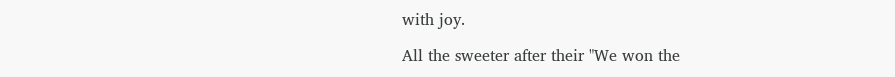with joy.

All the sweeter after their "We won the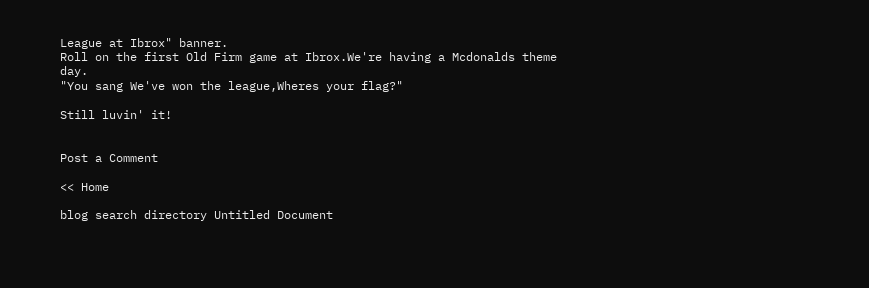League at Ibrox" banner.
Roll on the first Old Firm game at Ibrox.We're having a Mcdonalds theme day.
"You sang We've won the league,Wheres your flag?"

Still luvin' it!


Post a Comment

<< Home

blog search directory Untitled Document